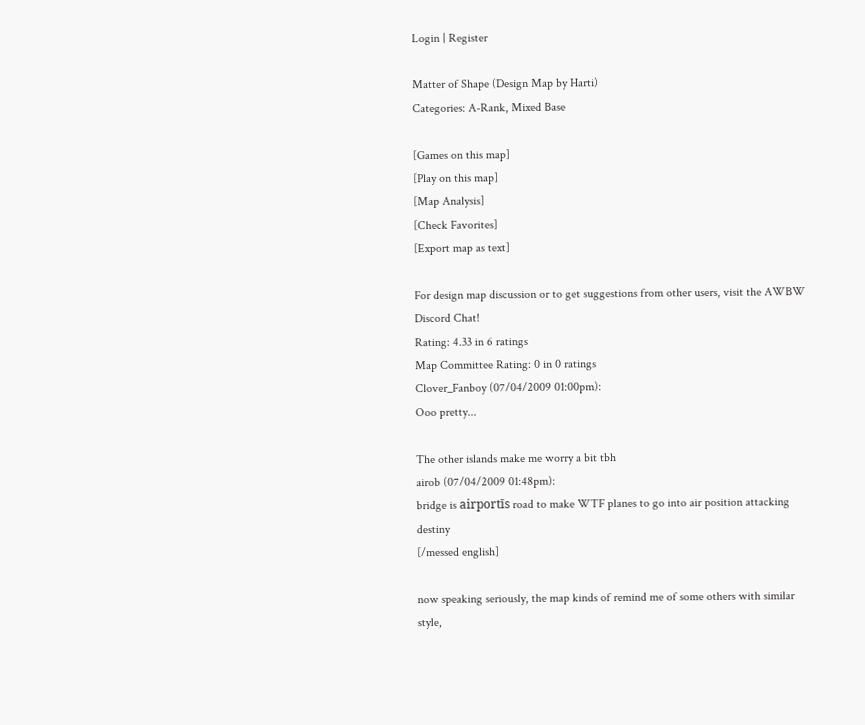Login | Register

Matter of Shape (Design Map by Harti)
Categories: A-Rank, Mixed Base

[Games on this map]
[Play on this map]
[Map Analysis]
[Check Favorites]
[Export map as text]

For design map discussion or to get suggestions from other users, visit the AWBW Discord Chat!
Rating: 4.33 in 6 ratings
Map Committee Rating: 0 in 0 ratings
Clover_Fanboy (07/04/2009 01:00pm):
Ooo pretty...

The other islands make me worry a bit tbh
airob (07/04/2009 01:48pm):
bridge is airportīs road to make WTF planes to go into air position attacking destiny
[/messed english]

now speaking seriously, the map kinds of remind me of some others with similar style,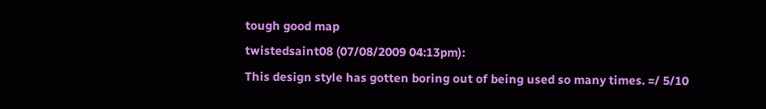tough good map
twistedsaint08 (07/08/2009 04:13pm):
This design style has gotten boring out of being used so many times. =/ 5/10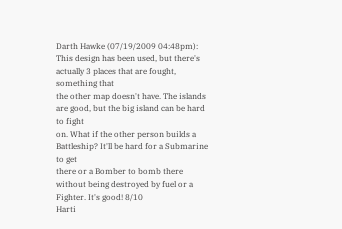Darth Hawke (07/19/2009 04:48pm):
This design has been used, but there's actually 3 places that are fought, something that
the other map doesn't have. The islands are good, but the big island can be hard to fight
on. What if the other person builds a Battleship? It'll be hard for a Submarine to get
there or a Bomber to bomb there without being destroyed by fuel or a Fighter. It's good! 8/10
Harti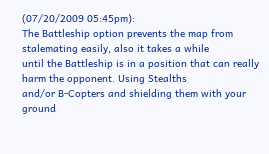(07/20/2009 05:45pm):
The Battleship option prevents the map from stalemating easily, also it takes a while
until the Battleship is in a position that can really harm the opponent. Using Stealths
and/or B-Copters and shielding them with your ground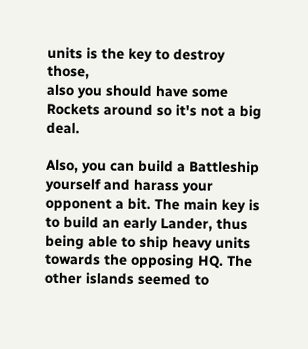units is the key to destroy those,
also you should have some Rockets around so it's not a big deal.

Also, you can build a Battleship yourself and harass your opponent a bit. The main key is
to build an early Lander, thus being able to ship heavy units towards the opposing HQ. The
other islands seemed to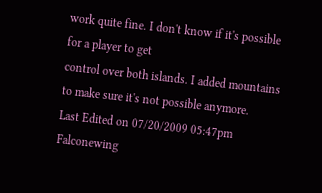work quite fine. I don't know if it's possible for a player to get
control over both islands. I added mountains to make sure it's not possible anymore.
Last Edited on 07/20/2009 05:47pm
Falconewing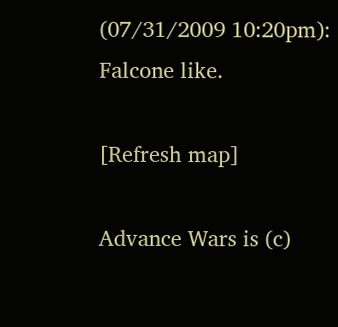(07/31/2009 10:20pm):
Falcone like.

[Refresh map]

Advance Wars is (c)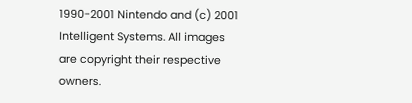1990-2001 Nintendo and (c) 2001 Intelligent Systems. All images are copyright their respective owners.